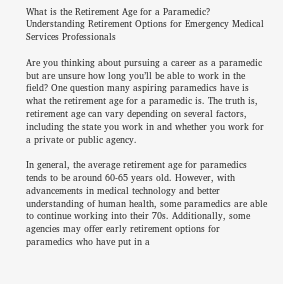What is the Retirement Age for a Paramedic? Understanding Retirement Options for Emergency Medical Services Professionals

Are you thinking about pursuing a career as a paramedic but are unsure how long you’ll be able to work in the field? One question many aspiring paramedics have is what the retirement age for a paramedic is. The truth is, retirement age can vary depending on several factors, including the state you work in and whether you work for a private or public agency.

In general, the average retirement age for paramedics tends to be around 60-65 years old. However, with advancements in medical technology and better understanding of human health, some paramedics are able to continue working into their 70s. Additionally, some agencies may offer early retirement options for paramedics who have put in a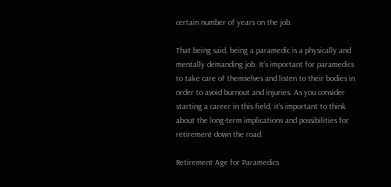certain number of years on the job.

That being said, being a paramedic is a physically and mentally demanding job. It’s important for paramedics to take care of themselves and listen to their bodies in order to avoid burnout and injuries. As you consider starting a career in this field, it’s important to think about the long-term implications and possibilities for retirement down the road.

Retirement Age for Paramedics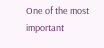One of the most important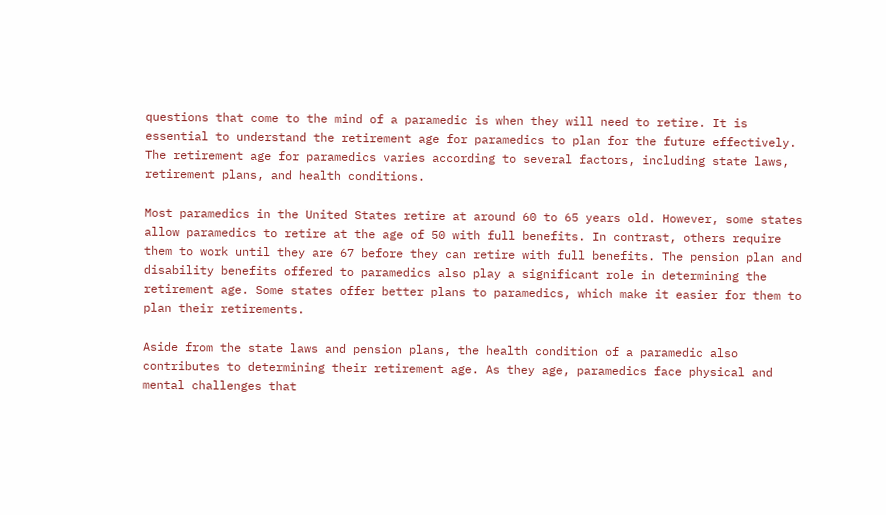questions that come to the mind of a paramedic is when they will need to retire. It is essential to understand the retirement age for paramedics to plan for the future effectively. The retirement age for paramedics varies according to several factors, including state laws, retirement plans, and health conditions.

Most paramedics in the United States retire at around 60 to 65 years old. However, some states allow paramedics to retire at the age of 50 with full benefits. In contrast, others require them to work until they are 67 before they can retire with full benefits. The pension plan and disability benefits offered to paramedics also play a significant role in determining the retirement age. Some states offer better plans to paramedics, which make it easier for them to plan their retirements.

Aside from the state laws and pension plans, the health condition of a paramedic also contributes to determining their retirement age. As they age, paramedics face physical and mental challenges that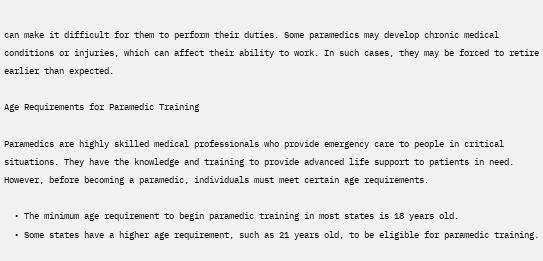can make it difficult for them to perform their duties. Some paramedics may develop chronic medical conditions or injuries, which can affect their ability to work. In such cases, they may be forced to retire earlier than expected.

Age Requirements for Paramedic Training

Paramedics are highly skilled medical professionals who provide emergency care to people in critical situations. They have the knowledge and training to provide advanced life support to patients in need. However, before becoming a paramedic, individuals must meet certain age requirements.

  • The minimum age requirement to begin paramedic training in most states is 18 years old.
  • Some states have a higher age requirement, such as 21 years old, to be eligible for paramedic training.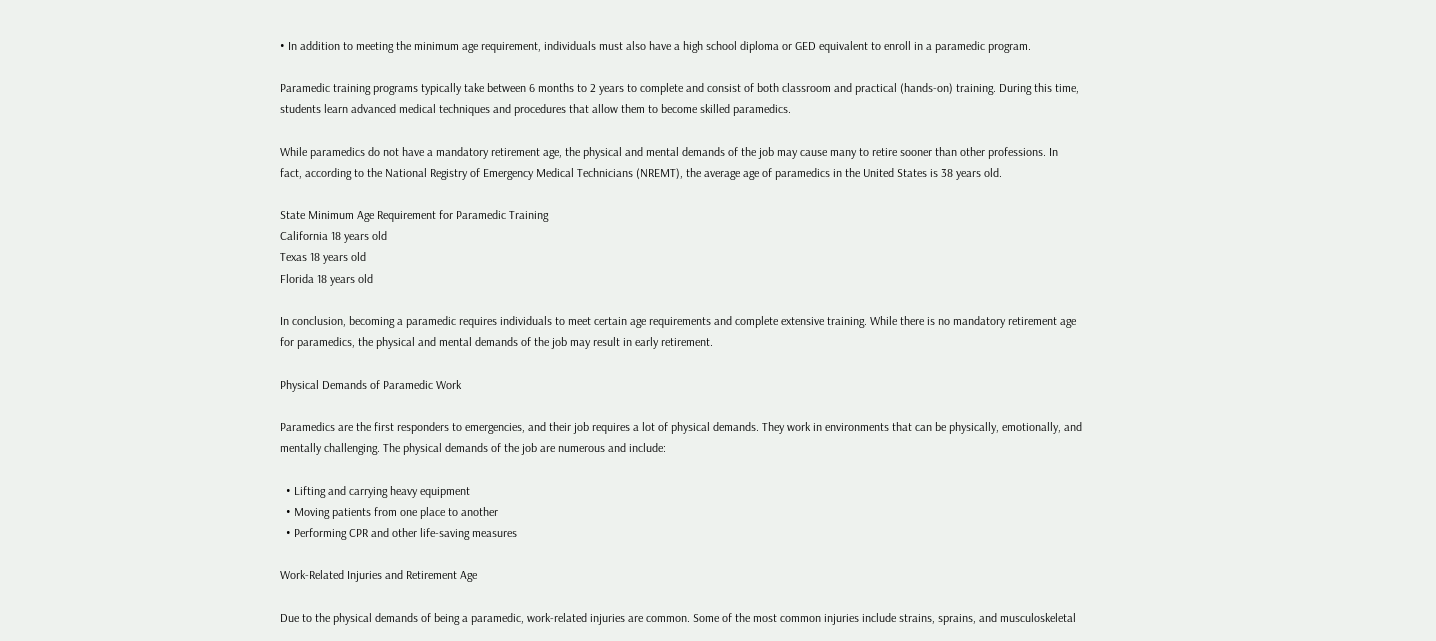• In addition to meeting the minimum age requirement, individuals must also have a high school diploma or GED equivalent to enroll in a paramedic program.

Paramedic training programs typically take between 6 months to 2 years to complete and consist of both classroom and practical (hands-on) training. During this time, students learn advanced medical techniques and procedures that allow them to become skilled paramedics.

While paramedics do not have a mandatory retirement age, the physical and mental demands of the job may cause many to retire sooner than other professions. In fact, according to the National Registry of Emergency Medical Technicians (NREMT), the average age of paramedics in the United States is 38 years old.

State Minimum Age Requirement for Paramedic Training
California 18 years old
Texas 18 years old
Florida 18 years old

In conclusion, becoming a paramedic requires individuals to meet certain age requirements and complete extensive training. While there is no mandatory retirement age for paramedics, the physical and mental demands of the job may result in early retirement.

Physical Demands of Paramedic Work

Paramedics are the first responders to emergencies, and their job requires a lot of physical demands. They work in environments that can be physically, emotionally, and mentally challenging. The physical demands of the job are numerous and include:

  • Lifting and carrying heavy equipment
  • Moving patients from one place to another
  • Performing CPR and other life-saving measures

Work-Related Injuries and Retirement Age

Due to the physical demands of being a paramedic, work-related injuries are common. Some of the most common injuries include strains, sprains, and musculoskeletal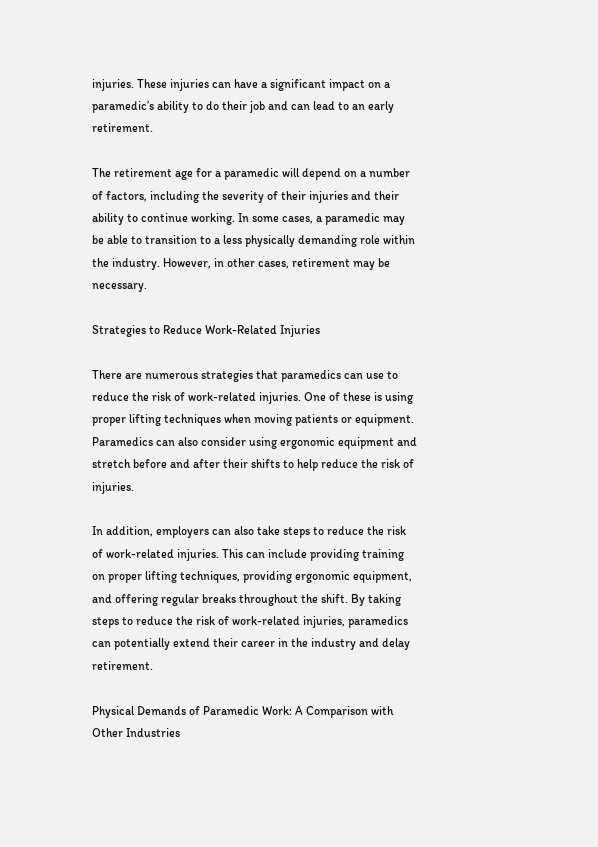injuries. These injuries can have a significant impact on a paramedic’s ability to do their job and can lead to an early retirement.

The retirement age for a paramedic will depend on a number of factors, including the severity of their injuries and their ability to continue working. In some cases, a paramedic may be able to transition to a less physically demanding role within the industry. However, in other cases, retirement may be necessary.

Strategies to Reduce Work-Related Injuries

There are numerous strategies that paramedics can use to reduce the risk of work-related injuries. One of these is using proper lifting techniques when moving patients or equipment. Paramedics can also consider using ergonomic equipment and stretch before and after their shifts to help reduce the risk of injuries.

In addition, employers can also take steps to reduce the risk of work-related injuries. This can include providing training on proper lifting techniques, providing ergonomic equipment, and offering regular breaks throughout the shift. By taking steps to reduce the risk of work-related injuries, paramedics can potentially extend their career in the industry and delay retirement.

Physical Demands of Paramedic Work: A Comparison with Other Industries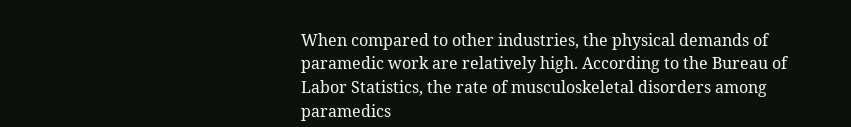When compared to other industries, the physical demands of paramedic work are relatively high. According to the Bureau of Labor Statistics, the rate of musculoskeletal disorders among paramedics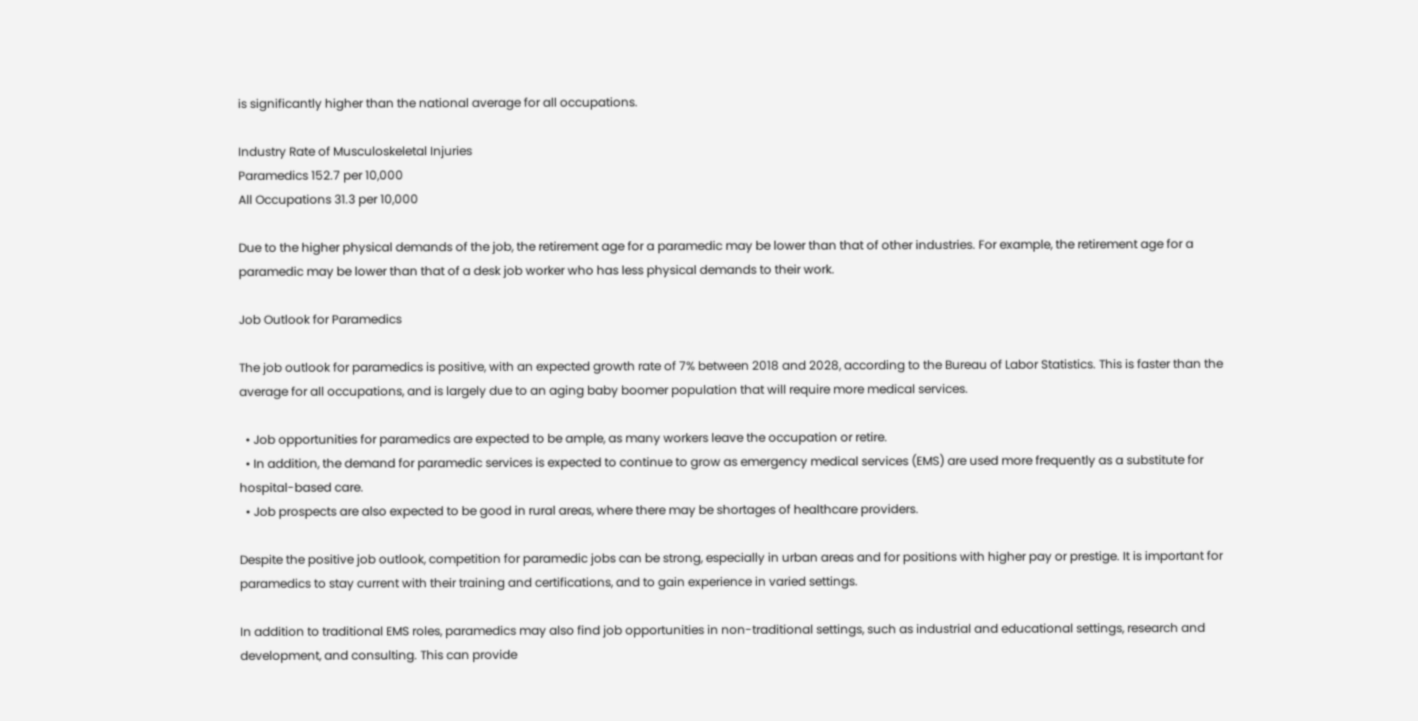is significantly higher than the national average for all occupations.

Industry Rate of Musculoskeletal Injuries
Paramedics 152.7 per 10,000
All Occupations 31.3 per 10,000

Due to the higher physical demands of the job, the retirement age for a paramedic may be lower than that of other industries. For example, the retirement age for a paramedic may be lower than that of a desk job worker who has less physical demands to their work.

Job Outlook for Paramedics

The job outlook for paramedics is positive, with an expected growth rate of 7% between 2018 and 2028, according to the Bureau of Labor Statistics. This is faster than the average for all occupations, and is largely due to an aging baby boomer population that will require more medical services.

  • Job opportunities for paramedics are expected to be ample, as many workers leave the occupation or retire.
  • In addition, the demand for paramedic services is expected to continue to grow as emergency medical services (EMS) are used more frequently as a substitute for hospital-based care.
  • Job prospects are also expected to be good in rural areas, where there may be shortages of healthcare providers.

Despite the positive job outlook, competition for paramedic jobs can be strong, especially in urban areas and for positions with higher pay or prestige. It is important for paramedics to stay current with their training and certifications, and to gain experience in varied settings.

In addition to traditional EMS roles, paramedics may also find job opportunities in non-traditional settings, such as industrial and educational settings, research and development, and consulting. This can provide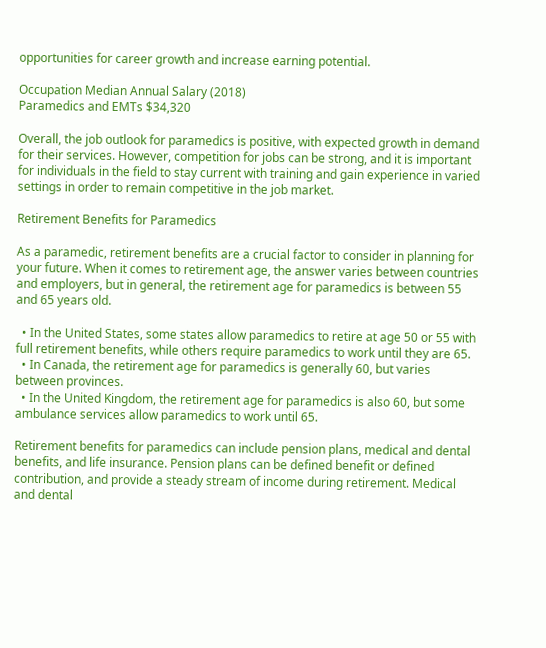opportunities for career growth and increase earning potential.

Occupation Median Annual Salary (2018)
Paramedics and EMTs $34,320

Overall, the job outlook for paramedics is positive, with expected growth in demand for their services. However, competition for jobs can be strong, and it is important for individuals in the field to stay current with training and gain experience in varied settings in order to remain competitive in the job market.

Retirement Benefits for Paramedics

As a paramedic, retirement benefits are a crucial factor to consider in planning for your future. When it comes to retirement age, the answer varies between countries and employers, but in general, the retirement age for paramedics is between 55 and 65 years old.

  • In the United States, some states allow paramedics to retire at age 50 or 55 with full retirement benefits, while others require paramedics to work until they are 65.
  • In Canada, the retirement age for paramedics is generally 60, but varies between provinces.
  • In the United Kingdom, the retirement age for paramedics is also 60, but some ambulance services allow paramedics to work until 65.

Retirement benefits for paramedics can include pension plans, medical and dental benefits, and life insurance. Pension plans can be defined benefit or defined contribution, and provide a steady stream of income during retirement. Medical and dental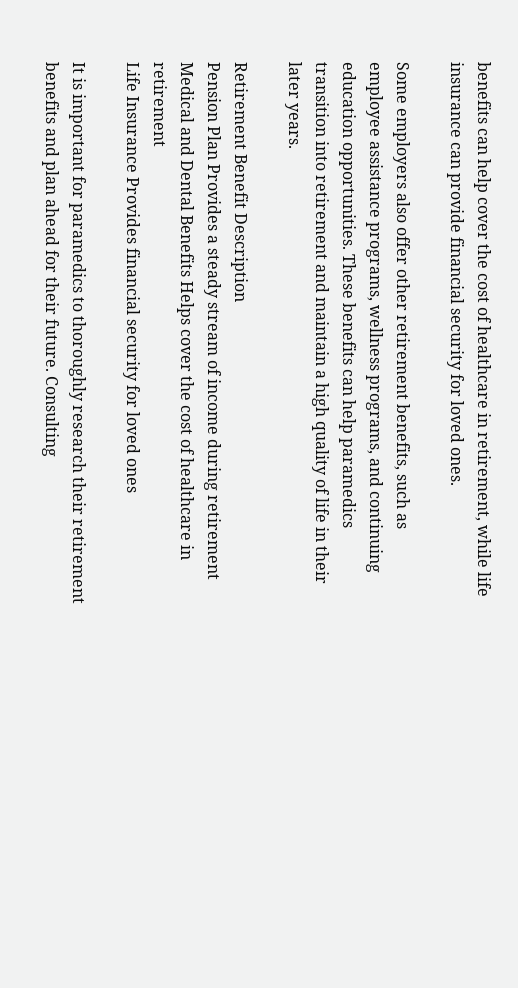benefits can help cover the cost of healthcare in retirement, while life insurance can provide financial security for loved ones.

Some employers also offer other retirement benefits, such as employee assistance programs, wellness programs, and continuing education opportunities. These benefits can help paramedics transition into retirement and maintain a high quality of life in their later years.

Retirement Benefit Description
Pension Plan Provides a steady stream of income during retirement
Medical and Dental Benefits Helps cover the cost of healthcare in retirement
Life Insurance Provides financial security for loved ones

It is important for paramedics to thoroughly research their retirement benefits and plan ahead for their future. Consulting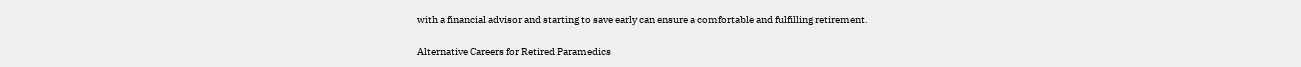with a financial advisor and starting to save early can ensure a comfortable and fulfilling retirement.

Alternative Careers for Retired Paramedics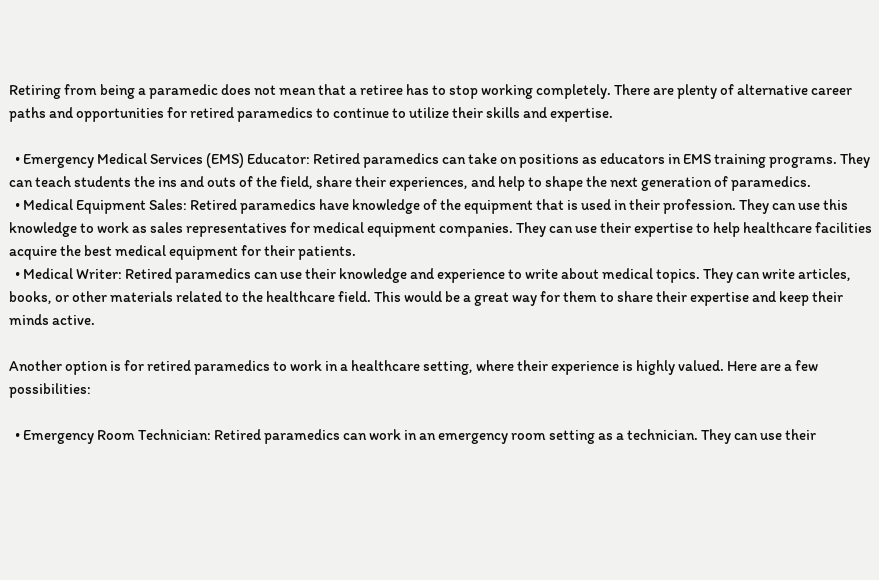Retiring from being a paramedic does not mean that a retiree has to stop working completely. There are plenty of alternative career paths and opportunities for retired paramedics to continue to utilize their skills and expertise.

  • Emergency Medical Services (EMS) Educator: Retired paramedics can take on positions as educators in EMS training programs. They can teach students the ins and outs of the field, share their experiences, and help to shape the next generation of paramedics.
  • Medical Equipment Sales: Retired paramedics have knowledge of the equipment that is used in their profession. They can use this knowledge to work as sales representatives for medical equipment companies. They can use their expertise to help healthcare facilities acquire the best medical equipment for their patients.
  • Medical Writer: Retired paramedics can use their knowledge and experience to write about medical topics. They can write articles, books, or other materials related to the healthcare field. This would be a great way for them to share their expertise and keep their minds active.

Another option is for retired paramedics to work in a healthcare setting, where their experience is highly valued. Here are a few possibilities:

  • Emergency Room Technician: Retired paramedics can work in an emergency room setting as a technician. They can use their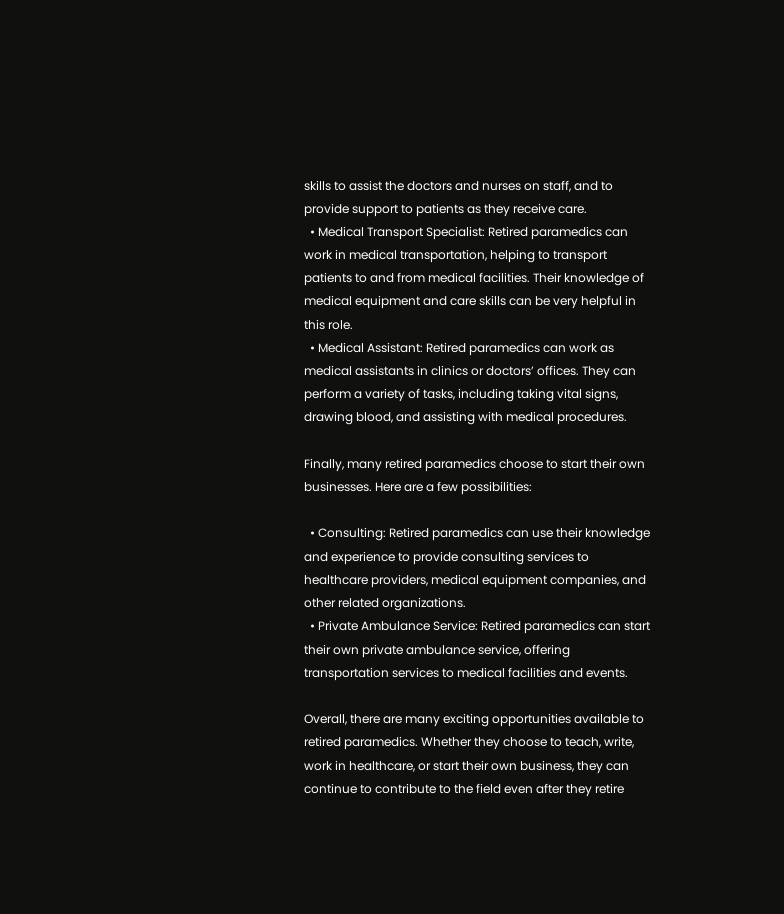skills to assist the doctors and nurses on staff, and to provide support to patients as they receive care.
  • Medical Transport Specialist: Retired paramedics can work in medical transportation, helping to transport patients to and from medical facilities. Their knowledge of medical equipment and care skills can be very helpful in this role.
  • Medical Assistant: Retired paramedics can work as medical assistants in clinics or doctors’ offices. They can perform a variety of tasks, including taking vital signs, drawing blood, and assisting with medical procedures.

Finally, many retired paramedics choose to start their own businesses. Here are a few possibilities:

  • Consulting: Retired paramedics can use their knowledge and experience to provide consulting services to healthcare providers, medical equipment companies, and other related organizations.
  • Private Ambulance Service: Retired paramedics can start their own private ambulance service, offering transportation services to medical facilities and events.

Overall, there are many exciting opportunities available to retired paramedics. Whether they choose to teach, write, work in healthcare, or start their own business, they can continue to contribute to the field even after they retire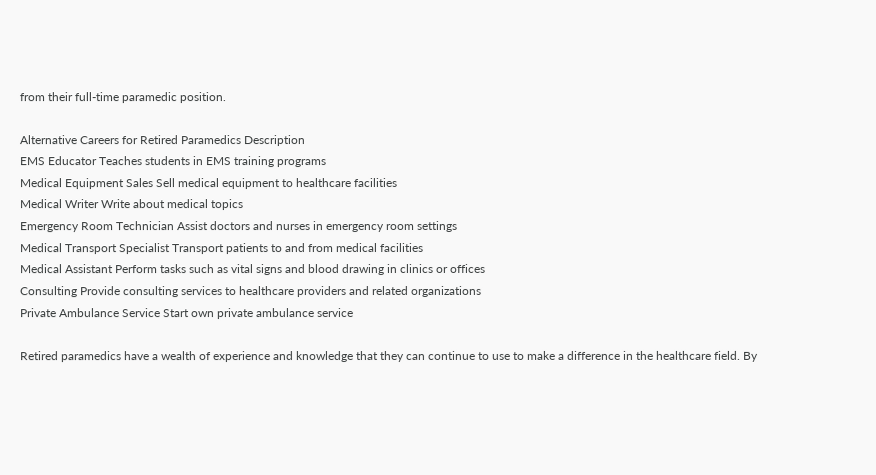from their full-time paramedic position.

Alternative Careers for Retired Paramedics Description
EMS Educator Teaches students in EMS training programs
Medical Equipment Sales Sell medical equipment to healthcare facilities
Medical Writer Write about medical topics
Emergency Room Technician Assist doctors and nurses in emergency room settings
Medical Transport Specialist Transport patients to and from medical facilities
Medical Assistant Perform tasks such as vital signs and blood drawing in clinics or offices
Consulting Provide consulting services to healthcare providers and related organizations
Private Ambulance Service Start own private ambulance service

Retired paramedics have a wealth of experience and knowledge that they can continue to use to make a difference in the healthcare field. By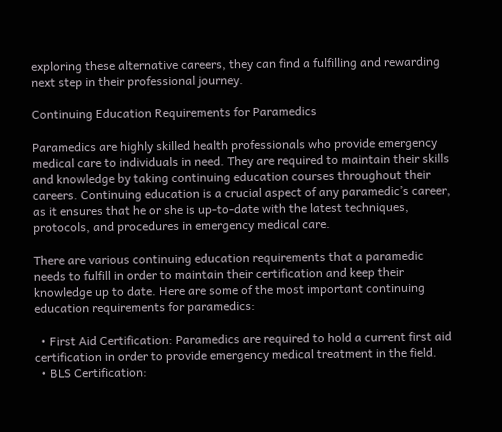exploring these alternative careers, they can find a fulfilling and rewarding next step in their professional journey.

Continuing Education Requirements for Paramedics

Paramedics are highly skilled health professionals who provide emergency medical care to individuals in need. They are required to maintain their skills and knowledge by taking continuing education courses throughout their careers. Continuing education is a crucial aspect of any paramedic’s career, as it ensures that he or she is up-to-date with the latest techniques, protocols, and procedures in emergency medical care.

There are various continuing education requirements that a paramedic needs to fulfill in order to maintain their certification and keep their knowledge up to date. Here are some of the most important continuing education requirements for paramedics:

  • First Aid Certification: Paramedics are required to hold a current first aid certification in order to provide emergency medical treatment in the field.
  • BLS Certification: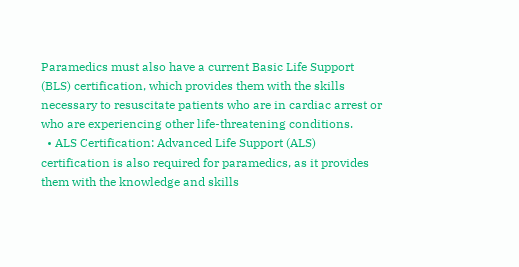Paramedics must also have a current Basic Life Support (BLS) certification, which provides them with the skills necessary to resuscitate patients who are in cardiac arrest or who are experiencing other life-threatening conditions.
  • ALS Certification: Advanced Life Support (ALS) certification is also required for paramedics, as it provides them with the knowledge and skills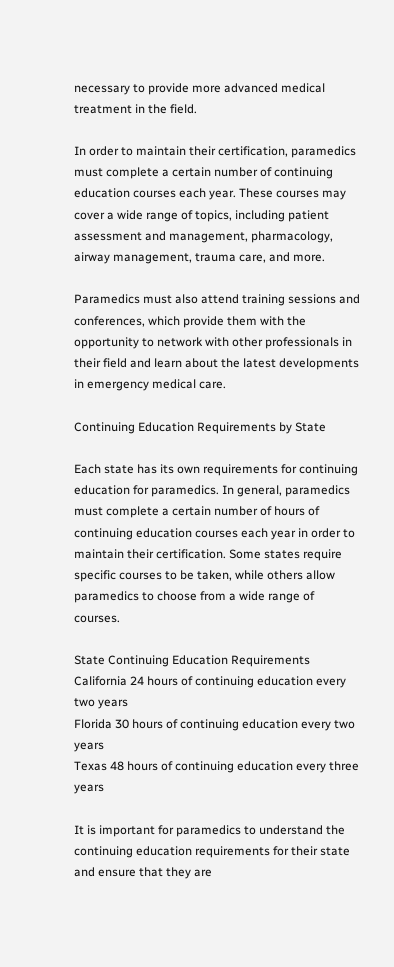necessary to provide more advanced medical treatment in the field.

In order to maintain their certification, paramedics must complete a certain number of continuing education courses each year. These courses may cover a wide range of topics, including patient assessment and management, pharmacology, airway management, trauma care, and more.

Paramedics must also attend training sessions and conferences, which provide them with the opportunity to network with other professionals in their field and learn about the latest developments in emergency medical care.

Continuing Education Requirements by State

Each state has its own requirements for continuing education for paramedics. In general, paramedics must complete a certain number of hours of continuing education courses each year in order to maintain their certification. Some states require specific courses to be taken, while others allow paramedics to choose from a wide range of courses.

State Continuing Education Requirements
California 24 hours of continuing education every two years
Florida 30 hours of continuing education every two years
Texas 48 hours of continuing education every three years

It is important for paramedics to understand the continuing education requirements for their state and ensure that they are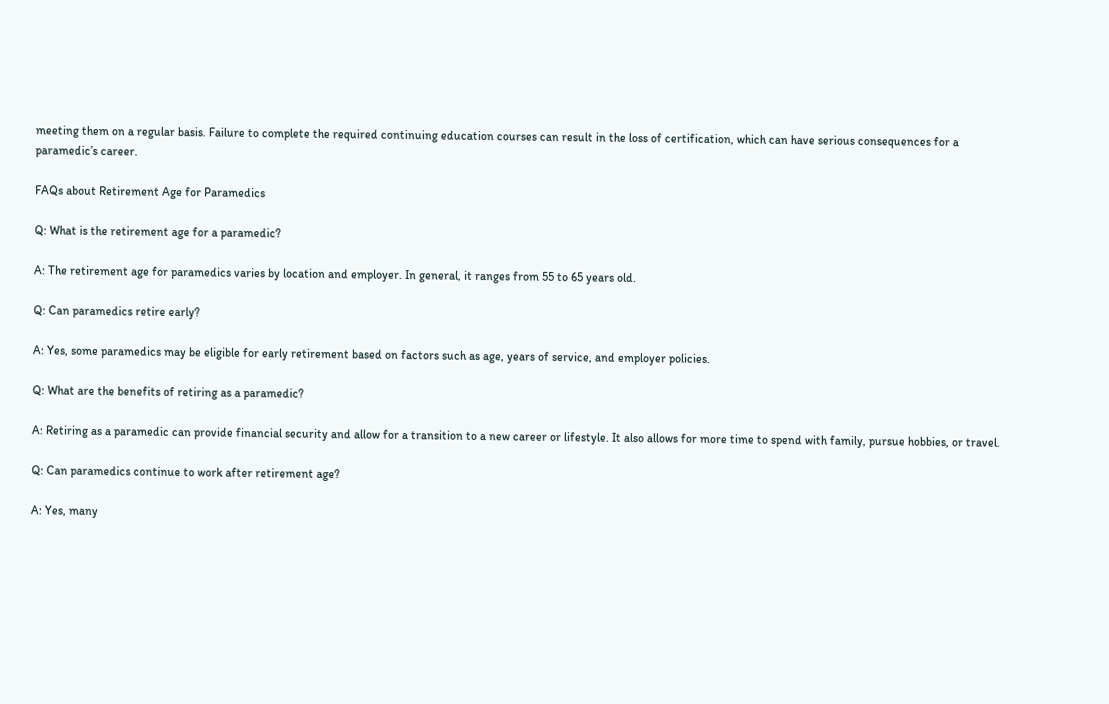meeting them on a regular basis. Failure to complete the required continuing education courses can result in the loss of certification, which can have serious consequences for a paramedic’s career.

FAQs about Retirement Age for Paramedics

Q: What is the retirement age for a paramedic?

A: The retirement age for paramedics varies by location and employer. In general, it ranges from 55 to 65 years old.

Q: Can paramedics retire early?

A: Yes, some paramedics may be eligible for early retirement based on factors such as age, years of service, and employer policies.

Q: What are the benefits of retiring as a paramedic?

A: Retiring as a paramedic can provide financial security and allow for a transition to a new career or lifestyle. It also allows for more time to spend with family, pursue hobbies, or travel.

Q: Can paramedics continue to work after retirement age?

A: Yes, many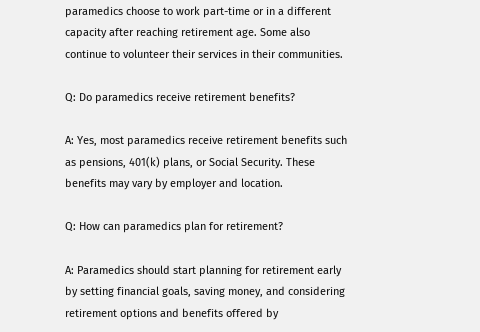paramedics choose to work part-time or in a different capacity after reaching retirement age. Some also continue to volunteer their services in their communities.

Q: Do paramedics receive retirement benefits?

A: Yes, most paramedics receive retirement benefits such as pensions, 401(k) plans, or Social Security. These benefits may vary by employer and location.

Q: How can paramedics plan for retirement?

A: Paramedics should start planning for retirement early by setting financial goals, saving money, and considering retirement options and benefits offered by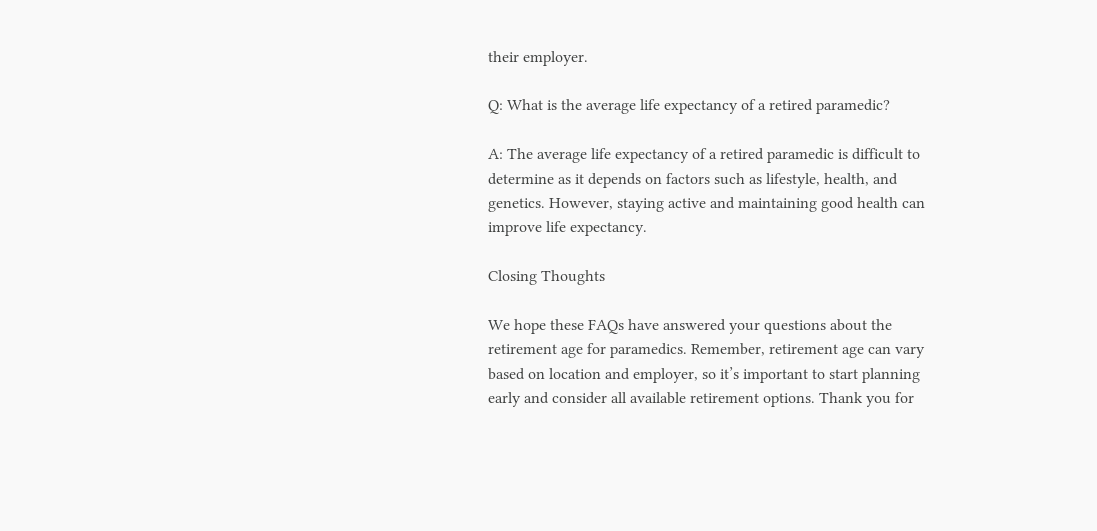their employer.

Q: What is the average life expectancy of a retired paramedic?

A: The average life expectancy of a retired paramedic is difficult to determine as it depends on factors such as lifestyle, health, and genetics. However, staying active and maintaining good health can improve life expectancy.

Closing Thoughts

We hope these FAQs have answered your questions about the retirement age for paramedics. Remember, retirement age can vary based on location and employer, so it’s important to start planning early and consider all available retirement options. Thank you for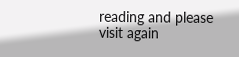reading and please visit again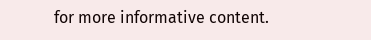for more informative content.